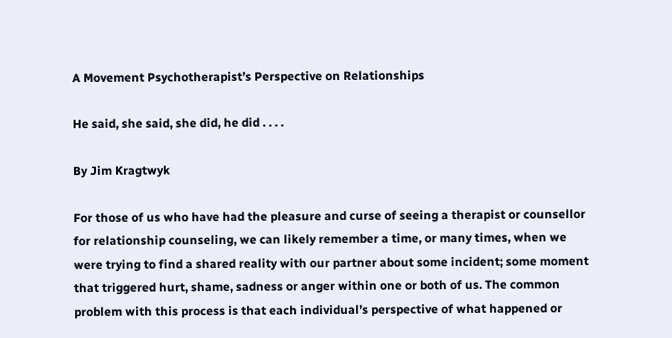A Movement Psychotherapist’s Perspective on Relationships

He said, she said, she did, he did . . . .

By Jim Kragtwyk

For those of us who have had the pleasure and curse of seeing a therapist or counsellor for relationship counseling, we can likely remember a time, or many times, when we were trying to find a shared reality with our partner about some incident; some moment that triggered hurt, shame, sadness or anger within one or both of us. The common problem with this process is that each individual’s perspective of what happened or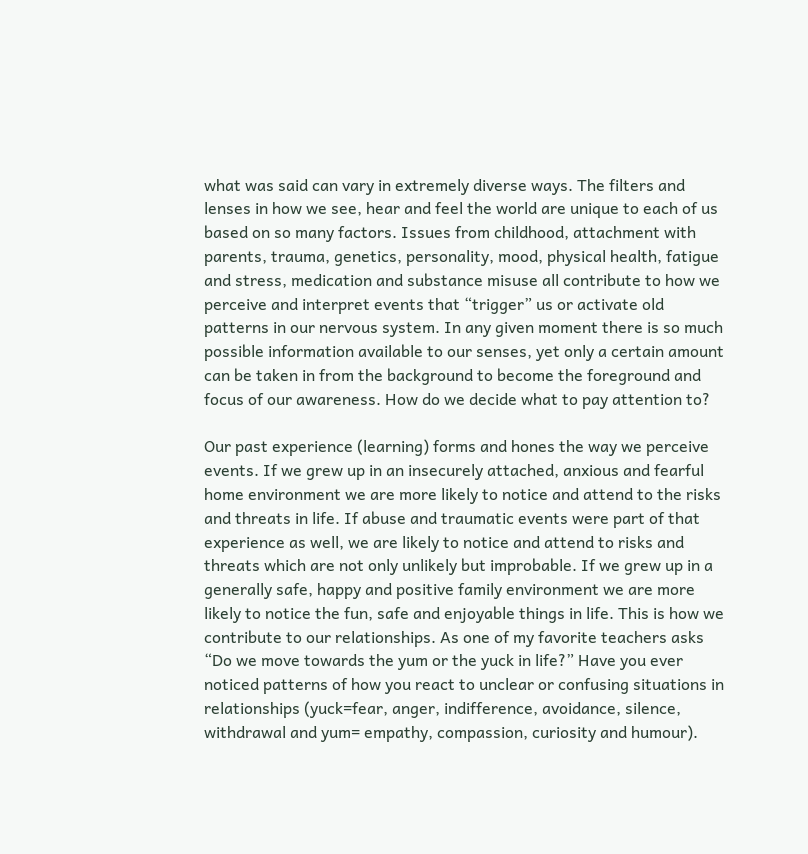what was said can vary in extremely diverse ways. The filters and lenses in how we see, hear and feel the world are unique to each of us based on so many factors. Issues from childhood, attachment with parents, trauma, genetics, personality, mood, physical health, fatigue and stress, medication and substance misuse all contribute to how we perceive and interpret events that “trigger” us or activate old patterns in our nervous system. In any given moment there is so much possible information available to our senses, yet only a certain amount can be taken in from the background to become the foreground and focus of our awareness. How do we decide what to pay attention to?

Our past experience (learning) forms and hones the way we perceive events. If we grew up in an insecurely attached, anxious and fearful home environment we are more likely to notice and attend to the risks and threats in life. If abuse and traumatic events were part of that experience as well, we are likely to notice and attend to risks and threats which are not only unlikely but improbable. If we grew up in a generally safe, happy and positive family environment we are more likely to notice the fun, safe and enjoyable things in life. This is how we contribute to our relationships. As one of my favorite teachers asks “Do we move towards the yum or the yuck in life?” Have you ever noticed patterns of how you react to unclear or confusing situations in relationships (yuck=fear, anger, indifference, avoidance, silence, withdrawal and yum= empathy, compassion, curiosity and humour).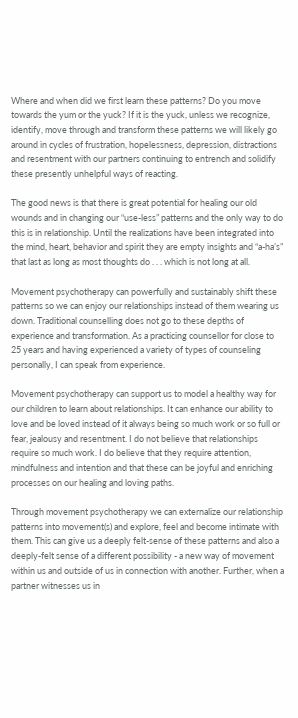Where and when did we first learn these patterns? Do you move towards the yum or the yuck? If it is the yuck, unless we recognize, identify, move through and transform these patterns we will likely go around in cycles of frustration, hopelessness, depression, distractions and resentment with our partners continuing to entrench and solidify these presently unhelpful ways of reacting.

The good news is that there is great potential for healing our old wounds and in changing our “use-less” patterns and the only way to do this is in relationship. Until the realizations have been integrated into the mind, heart, behavior and spirit they are empty insights and “a-ha’s” that last as long as most thoughts do . . . which is not long at all.

Movement psychotherapy can powerfully and sustainably shift these patterns so we can enjoy our relationships instead of them wearing us down. Traditional counselling does not go to these depths of experience and transformation. As a practicing counsellor for close to 25 years and having experienced a variety of types of counseling personally, I can speak from experience.

Movement psychotherapy can support us to model a healthy way for our children to learn about relationships. It can enhance our ability to love and be loved instead of it always being so much work or so full or fear, jealousy and resentment. I do not believe that relationships require so much work. I do believe that they require attention, mindfulness and intention and that these can be joyful and enriching processes on our healing and loving paths.

Through movement psychotherapy we can externalize our relationship patterns into movement(s) and explore, feel and become intimate with them. This can give us a deeply felt-sense of these patterns and also a deeply-felt sense of a different possibility - a new way of movement within us and outside of us in connection with another. Further, when a partner witnesses us in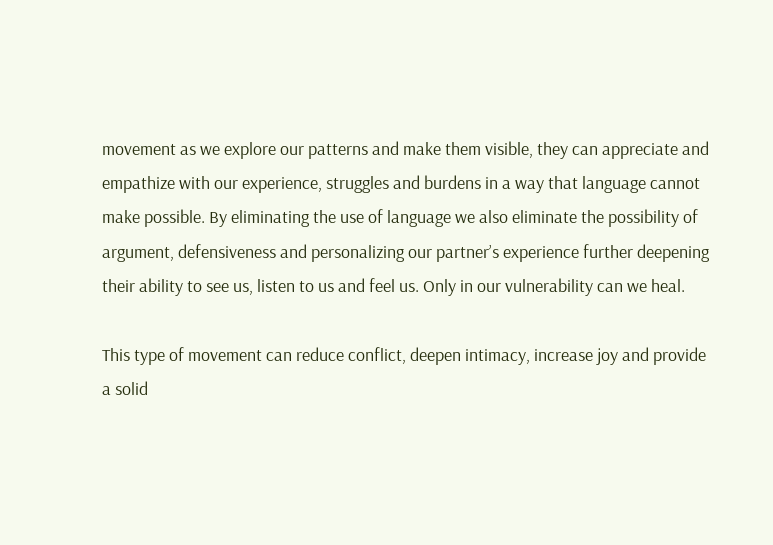movement as we explore our patterns and make them visible, they can appreciate and empathize with our experience, struggles and burdens in a way that language cannot make possible. By eliminating the use of language we also eliminate the possibility of argument, defensiveness and personalizing our partner’s experience further deepening their ability to see us, listen to us and feel us. Only in our vulnerability can we heal.

This type of movement can reduce conflict, deepen intimacy, increase joy and provide a solid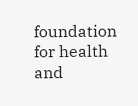foundation for health and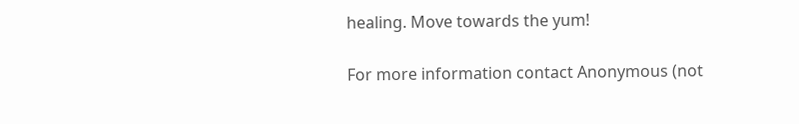healing. Move towards the yum!

For more information contact Anonymous (not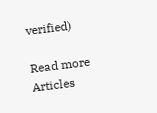verified)

Read more Articles